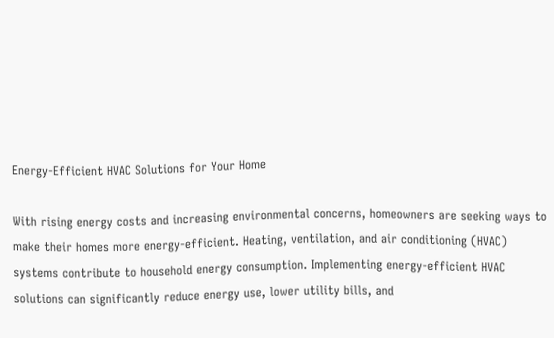Energy-Efficient HVAC Solutions for Your Home

With rising energy costs and increasing environmental concerns, homeowners are seeking ways to make their homes more energy-efficient. Heating, ventilation, and air conditioning (HVAC) systems contribute to household energy consumption. Implementing energy-efficient HVAC solutions can significantly reduce energy use, lower utility bills, and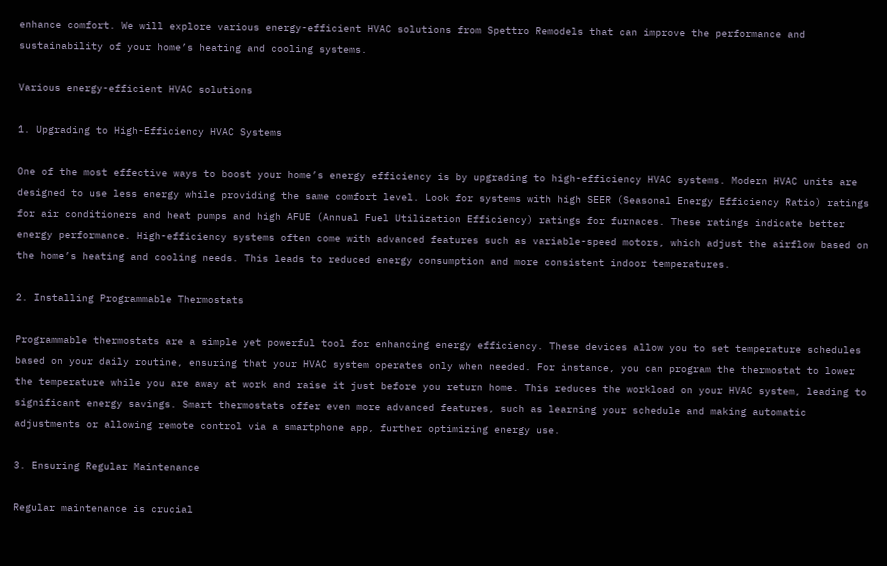enhance comfort. We will explore various energy-efficient HVAC solutions from Spettro Remodels that can improve the performance and sustainability of your home’s heating and cooling systems.

Various energy-efficient HVAC solutions

1. Upgrading to High-Efficiency HVAC Systems

One of the most effective ways to boost your home’s energy efficiency is by upgrading to high-efficiency HVAC systems. Modern HVAC units are designed to use less energy while providing the same comfort level. Look for systems with high SEER (Seasonal Energy Efficiency Ratio) ratings for air conditioners and heat pumps and high AFUE (Annual Fuel Utilization Efficiency) ratings for furnaces. These ratings indicate better energy performance. High-efficiency systems often come with advanced features such as variable-speed motors, which adjust the airflow based on the home’s heating and cooling needs. This leads to reduced energy consumption and more consistent indoor temperatures.

2. Installing Programmable Thermostats

Programmable thermostats are a simple yet powerful tool for enhancing energy efficiency. These devices allow you to set temperature schedules based on your daily routine, ensuring that your HVAC system operates only when needed. For instance, you can program the thermostat to lower the temperature while you are away at work and raise it just before you return home. This reduces the workload on your HVAC system, leading to significant energy savings. Smart thermostats offer even more advanced features, such as learning your schedule and making automatic adjustments or allowing remote control via a smartphone app, further optimizing energy use.

3. Ensuring Regular Maintenance

Regular maintenance is crucial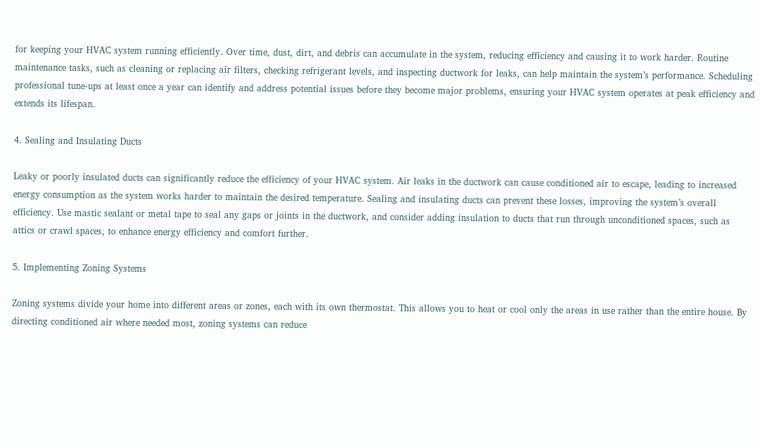for keeping your HVAC system running efficiently. Over time, dust, dirt, and debris can accumulate in the system, reducing efficiency and causing it to work harder. Routine maintenance tasks, such as cleaning or replacing air filters, checking refrigerant levels, and inspecting ductwork for leaks, can help maintain the system’s performance. Scheduling professional tune-ups at least once a year can identify and address potential issues before they become major problems, ensuring your HVAC system operates at peak efficiency and extends its lifespan.

4. Sealing and Insulating Ducts

Leaky or poorly insulated ducts can significantly reduce the efficiency of your HVAC system. Air leaks in the ductwork can cause conditioned air to escape, leading to increased energy consumption as the system works harder to maintain the desired temperature. Sealing and insulating ducts can prevent these losses, improving the system’s overall efficiency. Use mastic sealant or metal tape to seal any gaps or joints in the ductwork, and consider adding insulation to ducts that run through unconditioned spaces, such as attics or crawl spaces, to enhance energy efficiency and comfort further.

5. Implementing Zoning Systems

Zoning systems divide your home into different areas or zones, each with its own thermostat. This allows you to heat or cool only the areas in use rather than the entire house. By directing conditioned air where needed most, zoning systems can reduce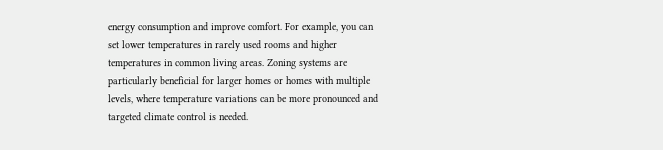energy consumption and improve comfort. For example, you can set lower temperatures in rarely used rooms and higher temperatures in common living areas. Zoning systems are particularly beneficial for larger homes or homes with multiple levels, where temperature variations can be more pronounced and targeted climate control is needed.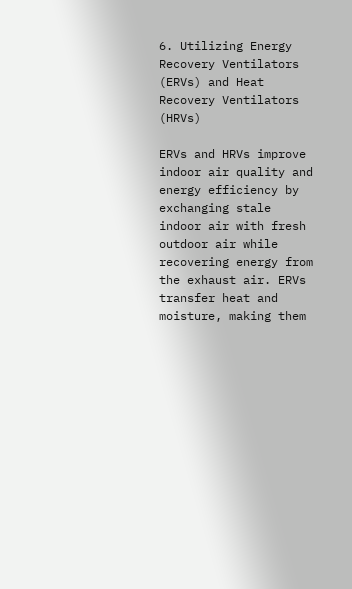6. Utilizing Energy Recovery Ventilators (ERVs) and Heat Recovery Ventilators (HRVs)

ERVs and HRVs improve indoor air quality and energy efficiency by exchanging stale indoor air with fresh outdoor air while recovering energy from the exhaust air. ERVs transfer heat and moisture, making them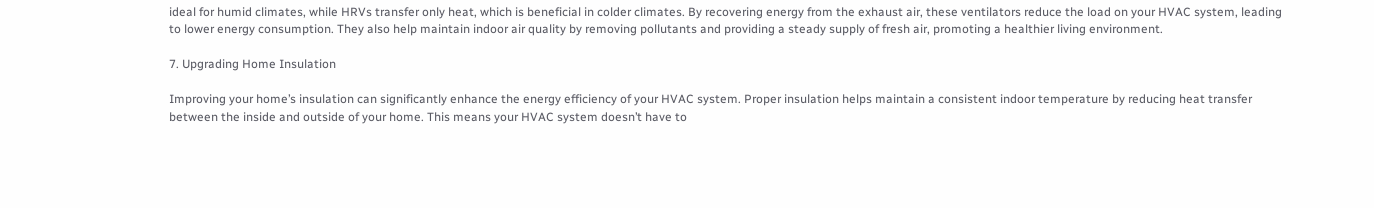ideal for humid climates, while HRVs transfer only heat, which is beneficial in colder climates. By recovering energy from the exhaust air, these ventilators reduce the load on your HVAC system, leading to lower energy consumption. They also help maintain indoor air quality by removing pollutants and providing a steady supply of fresh air, promoting a healthier living environment.

7. Upgrading Home Insulation

Improving your home’s insulation can significantly enhance the energy efficiency of your HVAC system. Proper insulation helps maintain a consistent indoor temperature by reducing heat transfer between the inside and outside of your home. This means your HVAC system doesn’t have to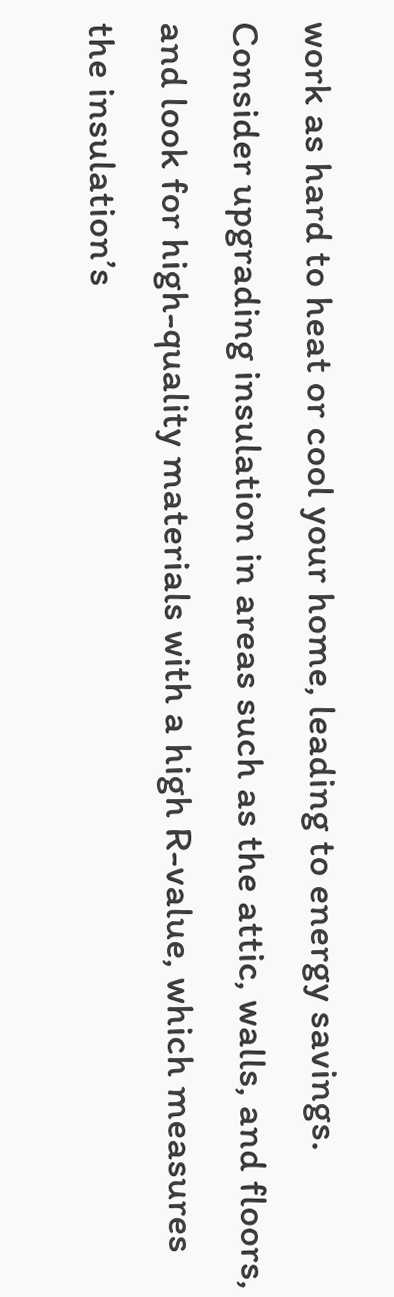work as hard to heat or cool your home, leading to energy savings. Consider upgrading insulation in areas such as the attic, walls, and floors, and look for high-quality materials with a high R-value, which measures the insulation’s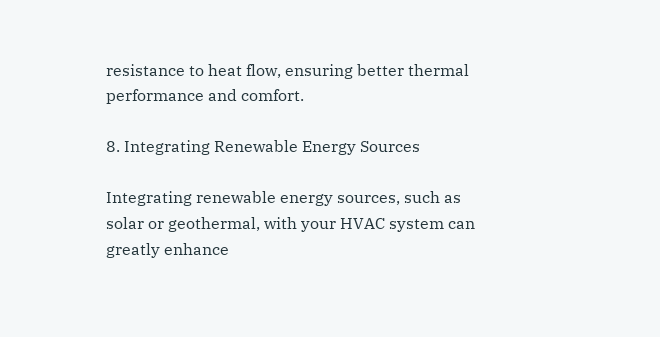resistance to heat flow, ensuring better thermal performance and comfort.

8. Integrating Renewable Energy Sources

Integrating renewable energy sources, such as solar or geothermal, with your HVAC system can greatly enhance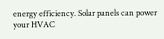energy efficiency. Solar panels can power your HVAC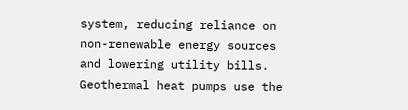system, reducing reliance on non-renewable energy sources and lowering utility bills. Geothermal heat pumps use the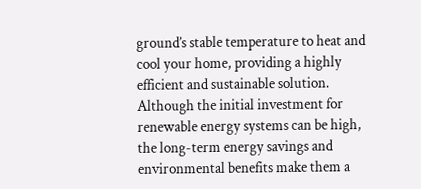ground’s stable temperature to heat and cool your home, providing a highly efficient and sustainable solution. Although the initial investment for renewable energy systems can be high, the long-term energy savings and environmental benefits make them a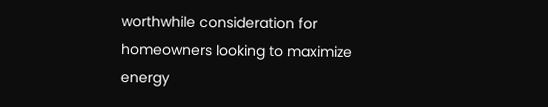worthwhile consideration for homeowners looking to maximize energy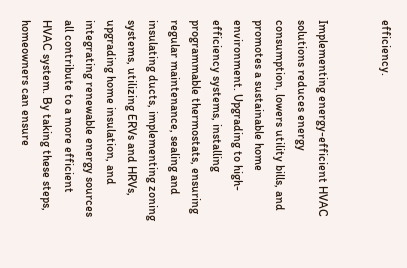efficiency.


Implementing energy-efficient HVAC solutions reduces energy consumption, lowers utility bills, and promotes a sustainable home environment. Upgrading to high-efficiency systems, installing programmable thermostats, ensuring regular maintenance, sealing and insulating ducts, implementing zoning systems, utilizing ERVs and HRVs, upgrading home insulation, and integrating renewable energy sources all contribute to a more efficient HVAC system. By taking these steps, homeowners can ensure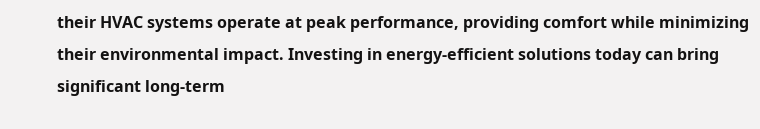their HVAC systems operate at peak performance, providing comfort while minimizing their environmental impact. Investing in energy-efficient solutions today can bring significant long-term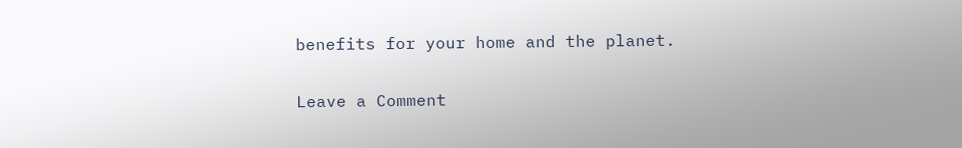benefits for your home and the planet.

Leave a Comment